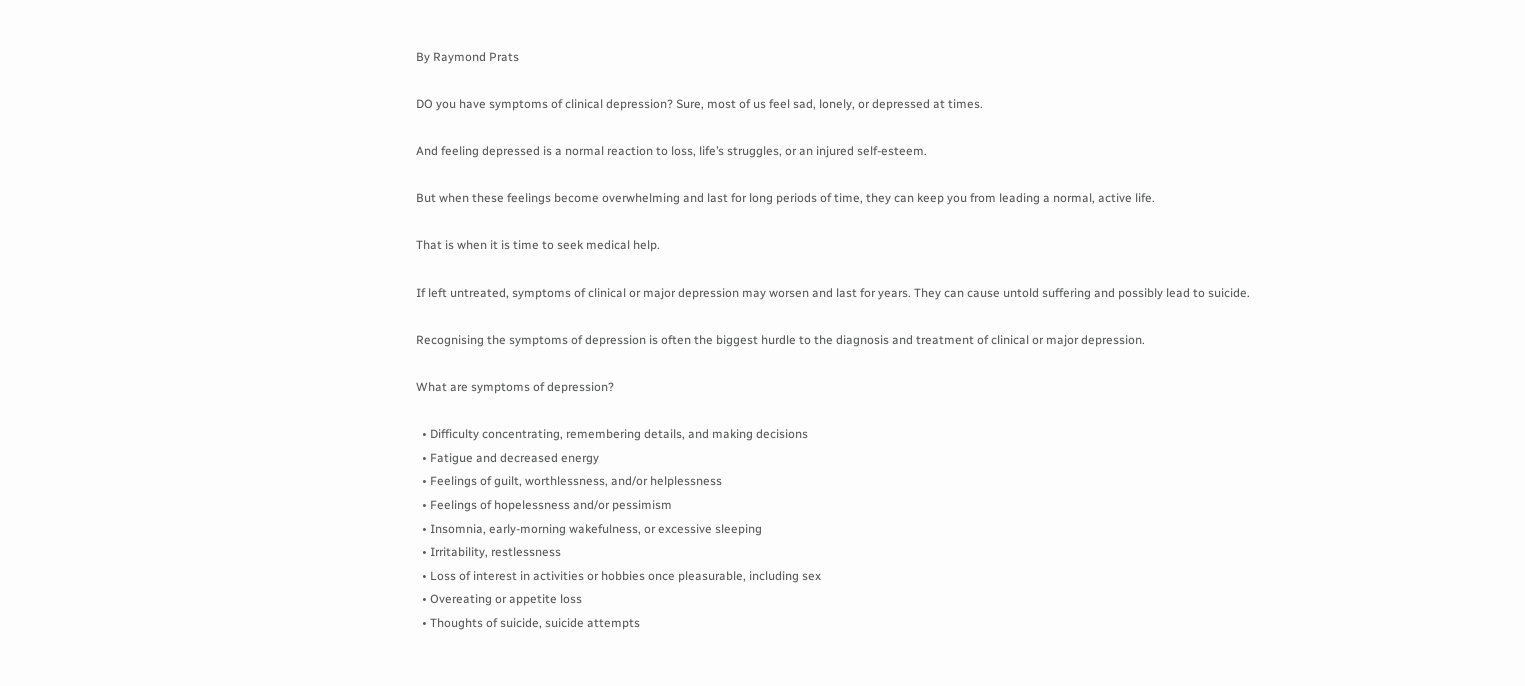By Raymond Prats

DO you have symptoms of clinical depression? Sure, most of us feel sad, lonely, or depressed at times.

And feeling depressed is a normal reaction to loss, life’s struggles, or an injured self-esteem.

But when these feelings become overwhelming and last for long periods of time, they can keep you from leading a normal, active life.

That is when it is time to seek medical help.

If left untreated, symptoms of clinical or major depression may worsen and last for years. They can cause untold suffering and possibly lead to suicide.

Recognising the symptoms of depression is often the biggest hurdle to the diagnosis and treatment of clinical or major depression.

What are symptoms of depression?

  • Difficulty concentrating, remembering details, and making decisions
  • Fatigue and decreased energy
  • Feelings of guilt, worthlessness, and/or helplessness
  • Feelings of hopelessness and/or pessimism
  • Insomnia, early-morning wakefulness, or excessive sleeping
  • Irritability, restlessness
  • Loss of interest in activities or hobbies once pleasurable, including sex
  • Overeating or appetite loss
  • Thoughts of suicide, suicide attempts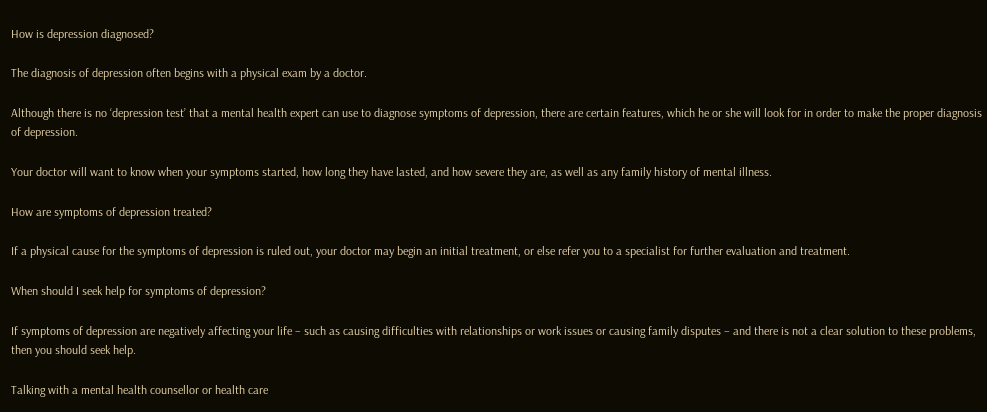How is depression diagnosed?

The diagnosis of depression often begins with a physical exam by a doctor.

Although there is no ‘depression test’ that a mental health expert can use to diagnose symptoms of depression, there are certain features, which he or she will look for in order to make the proper diagnosis of depression.

Your doctor will want to know when your symptoms started, how long they have lasted, and how severe they are, as well as any family history of mental illness.

How are symptoms of depression treated?

If a physical cause for the symptoms of depression is ruled out, your doctor may begin an initial treatment, or else refer you to a specialist for further evaluation and treatment.

When should I seek help for symptoms of depression?

If symptoms of depression are negatively affecting your life – such as causing difficulties with relationships or work issues or causing family disputes – and there is not a clear solution to these problems, then you should seek help.

Talking with a mental health counsellor or health care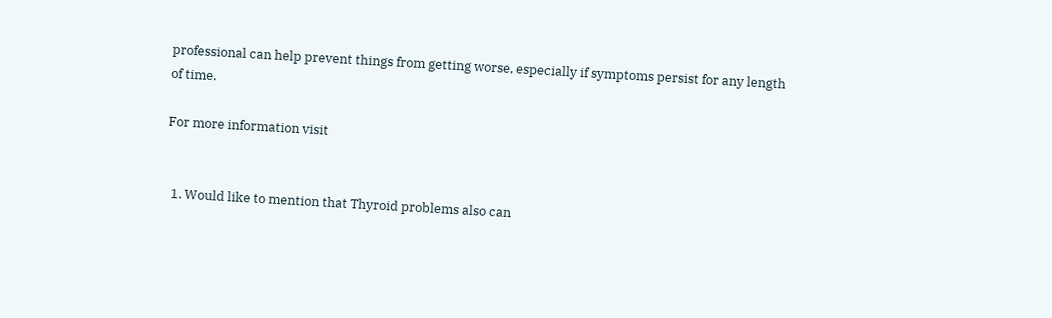professional can help prevent things from getting worse, especially if symptoms persist for any length of time.

For more information visit


  1. Would like to mention that Thyroid problems also can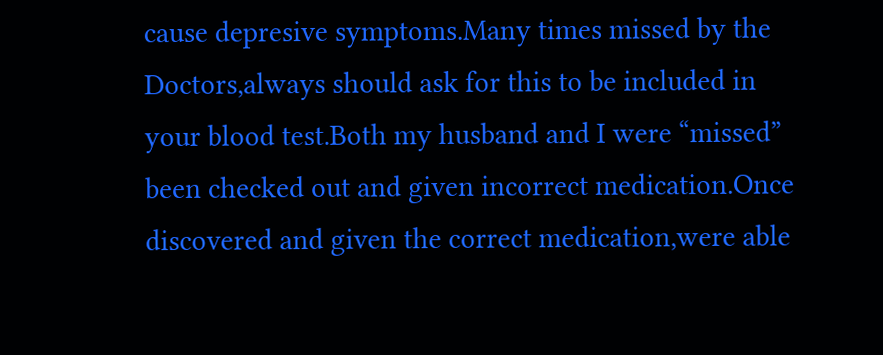cause depresive symptoms.Many times missed by the Doctors,always should ask for this to be included in your blood test.Both my husband and I were “missed” been checked out and given incorrect medication.Once discovered and given the correct medication,were able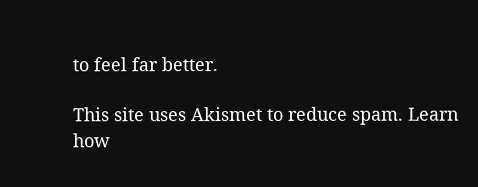to feel far better.

This site uses Akismet to reduce spam. Learn how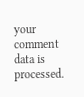your comment data is processed.